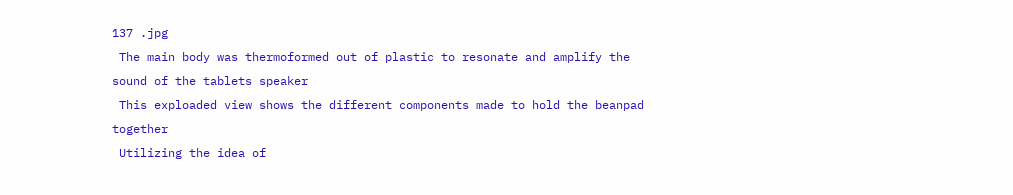137 .jpg
 The main body was thermoformed out of plastic to resonate and amplify the sound of the tablets speaker
 This exploaded view shows the different components made to hold the beanpad together
 Utilizing the idea of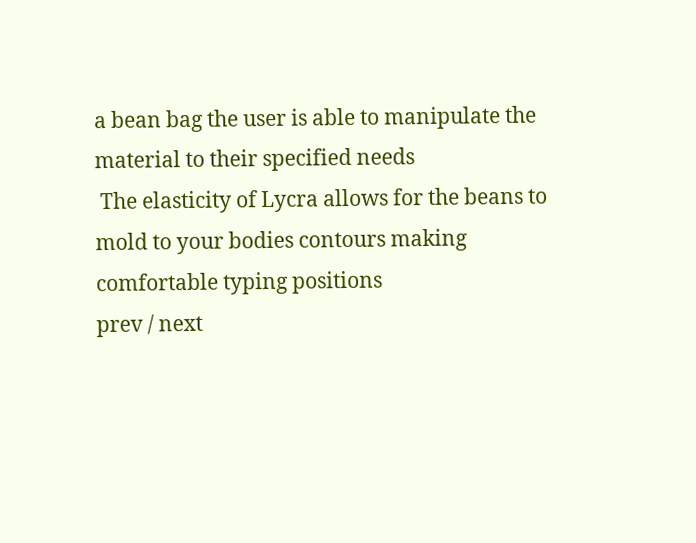a bean bag the user is able to manipulate the material to their specified needs
 The elasticity of Lycra allows for the beans to mold to your bodies contours making comfortable typing positions
prev / next